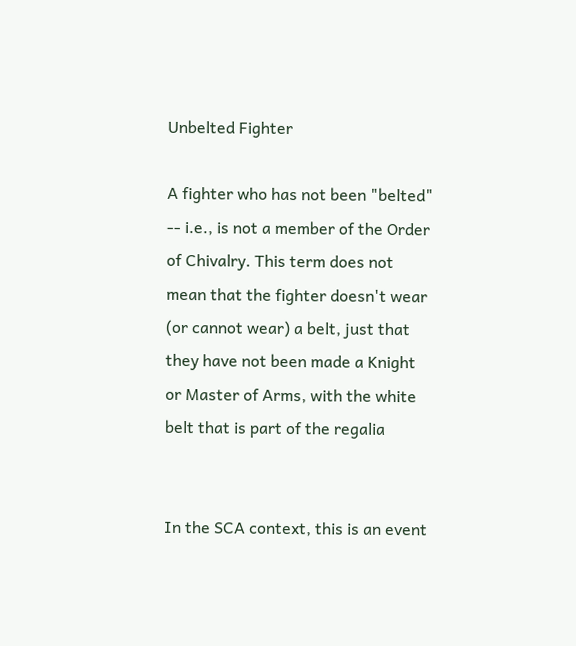Unbelted Fighter

A fighter who has not been "belted" -- i.e., is not a member of the Order of Chivalry. This term does not mean that the fighter doesn't wear (or cannot wear) a belt, just that they have not been made a Knight or Master of Arms, with the white belt that is part of the regalia


In the SCA context, this is an event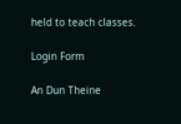held to teach classes.

Login Form

An Dun Theine